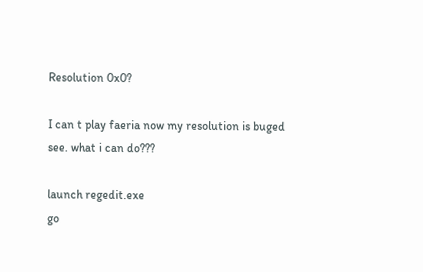Resolution 0x0?

I can t play faeria now my resolution is buged see. what i can do???

launch regedit.exe
go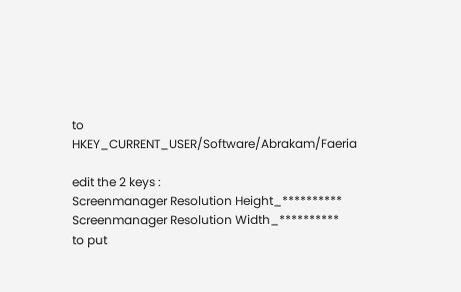to HKEY_CURRENT_USER/Software/Abrakam/Faeria

edit the 2 keys :
Screenmanager Resolution Height_**********
Screenmanager Resolution Width_**********
to put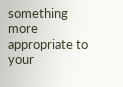something more appropriate to your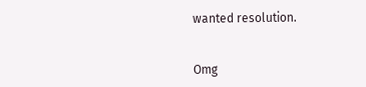wanted resolution.


Omg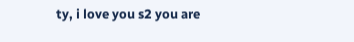ty, i love you s2 you are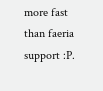more fast than faeria support :P.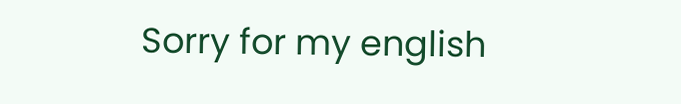Sorry for my english